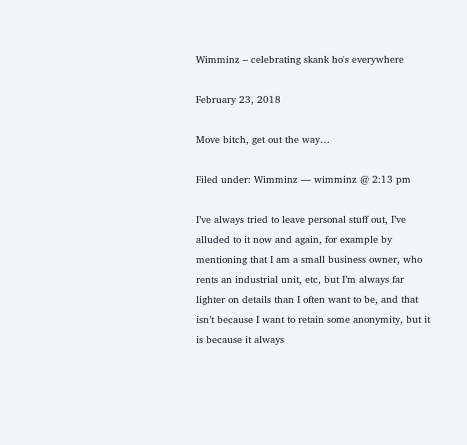Wimminz – celebrating skank ho's everywhere

February 23, 2018

Move bitch, get out the way…

Filed under: Wimminz — wimminz @ 2:13 pm

I’ve always tried to leave personal stuff out, I’ve alluded to it now and again, for example by mentioning that I am a small business owner, who rents an industrial unit, etc, but I’m always far lighter on details than I often want to be, and that isn’t because I want to retain some anonymity, but it is because it always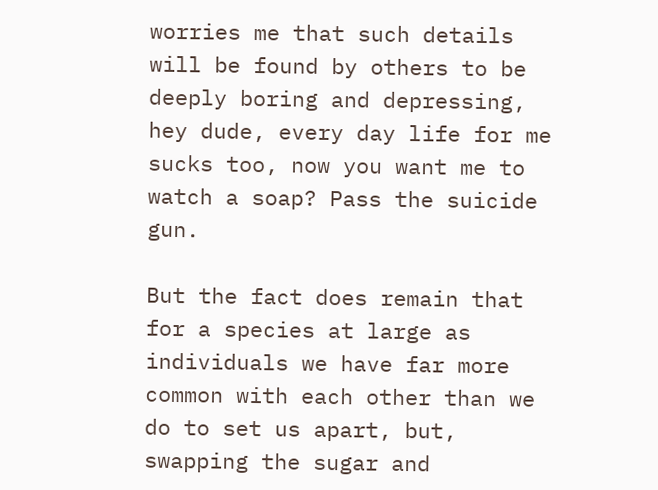worries me that such details will be found by others to be deeply boring and depressing, hey dude, every day life for me sucks too, now you want me to watch a soap? Pass the suicide gun.

But the fact does remain that for a species at large as individuals we have far more common with each other than we do to set us apart, but, swapping the sugar and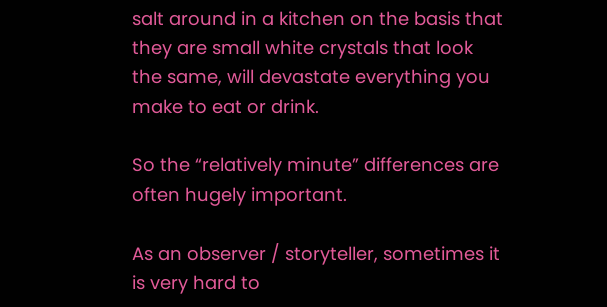salt around in a kitchen on the basis that they are small white crystals that look the same, will devastate everything you make to eat or drink.

So the “relatively minute” differences are often hugely important.

As an observer / storyteller, sometimes it is very hard to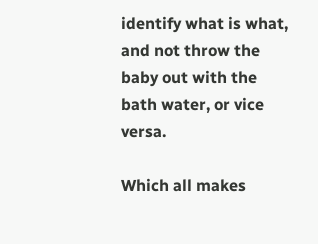identify what is what, and not throw the baby out with the bath water, or vice versa.

Which all makes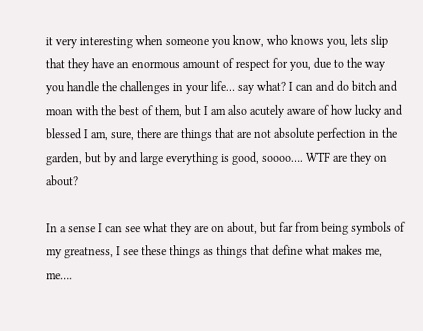it very interesting when someone you know, who knows you, lets slip that they have an enormous amount of respect for you, due to the way you handle the challenges in your life… say what? I can and do bitch and moan with the best of them, but I am also acutely aware of how lucky and blessed I am, sure, there are things that are not absolute perfection in the garden, but by and large everything is good, soooo…. WTF are they on about?

In a sense I can see what they are on about, but far from being symbols of my greatness, I see these things as things that define what makes me, me….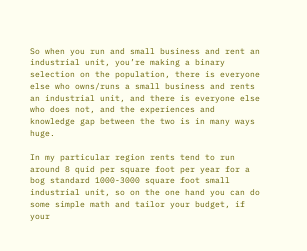So when you run and small business and rent an industrial unit, you’re making a binary selection on the population, there is everyone else who owns/runs a small business and rents an industrial unit, and there is everyone else who does not, and the experiences and knowledge gap between the two is in many ways huge.

In my particular region rents tend to run around 8 quid per square foot per year for a bog standard 1000-3000 square foot small industrial unit, so on the one hand you can do some simple math and tailor your budget, if your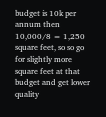budget is 10k per annum then 10,000/8 = 1,250 square feet, so so go for slightly more square feet at that budget and get lower quality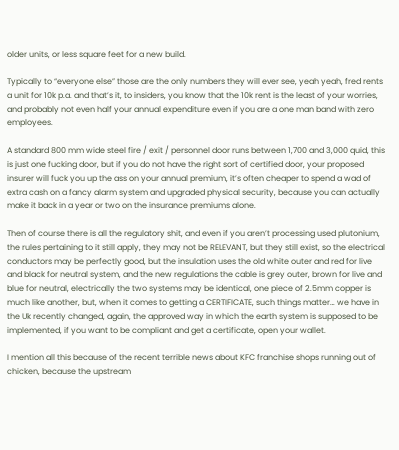older units, or less square feet for a new build.

Typically to “everyone else” those are the only numbers they will ever see, yeah yeah, fred rents a unit for 10k p.a. and that’s it, to insiders, you know that the 10k rent is the least of your worries, and probably not even half your annual expenditure even if you are a one man band with zero employees.

A standard 800 mm wide steel fire / exit / personnel door runs between 1,700 and 3,000 quid, this is just one fucking door, but if you do not have the right sort of certified door, your proposed insurer will fuck you up the ass on your annual premium, it’s often cheaper to spend a wad of extra cash on a fancy alarm system and upgraded physical security, because you can actually make it back in a year or two on the insurance premiums alone.

Then of course there is all the regulatory shit, and even if you aren’t processing used plutonium, the rules pertaining to it still apply, they may not be RELEVANT, but they still exist, so the electrical conductors may be perfectly good, but the insulation uses the old white outer and red for live and black for neutral system, and the new regulations the cable is grey outer, brown for live and blue for neutral, electrically the two systems may be identical, one piece of 2.5mm copper is much like another, but, when it comes to getting a CERTIFICATE, such things matter… we have in the Uk recently changed, again, the approved way in which the earth system is supposed to be implemented, if you want to be compliant and get a certificate, open your wallet.

I mention all this because of the recent terrible news about KFC franchise shops running out of chicken, because the upstream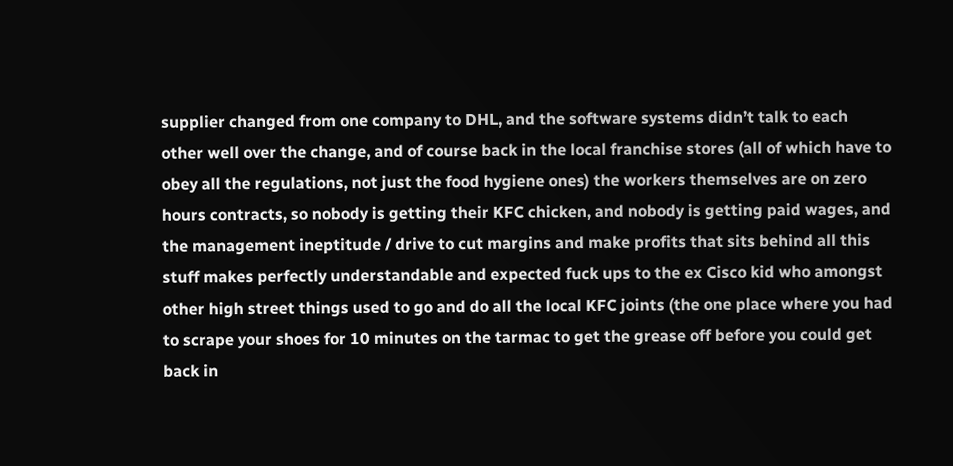supplier changed from one company to DHL, and the software systems didn’t talk to each other well over the change, and of course back in the local franchise stores (all of which have to obey all the regulations, not just the food hygiene ones) the workers themselves are on zero hours contracts, so nobody is getting their KFC chicken, and nobody is getting paid wages, and the management ineptitude / drive to cut margins and make profits that sits behind all this stuff makes perfectly understandable and expected fuck ups to the ex Cisco kid who amongst other high street things used to go and do all the local KFC joints (the one place where you had to scrape your shoes for 10 minutes on the tarmac to get the grease off before you could get back in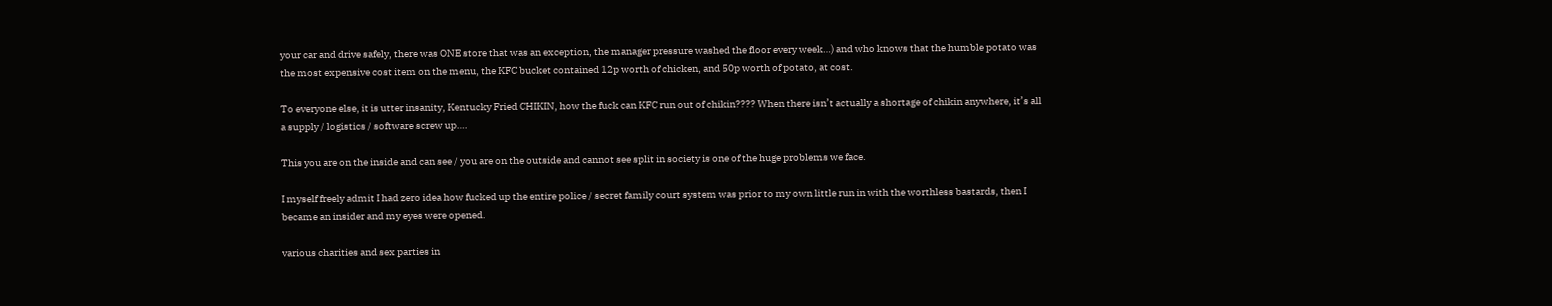your car and drive safely, there was ONE store that was an exception, the manager pressure washed the floor every week…) and who knows that the humble potato was the most expensive cost item on the menu, the KFC bucket contained 12p worth of chicken, and 50p worth of potato, at cost.

To everyone else, it is utter insanity, Kentucky Fried CHIKIN, how the fuck can KFC run out of chikin???? When there isn’t actually a shortage of chikin anywhere, it’s all a supply / logistics / software screw up….

This you are on the inside and can see / you are on the outside and cannot see split in society is one of the huge problems we face.

I myself freely admit I had zero idea how fucked up the entire police / secret family court system was prior to my own little run in with the worthless bastards, then I became an insider and my eyes were opened.

various charities and sex parties in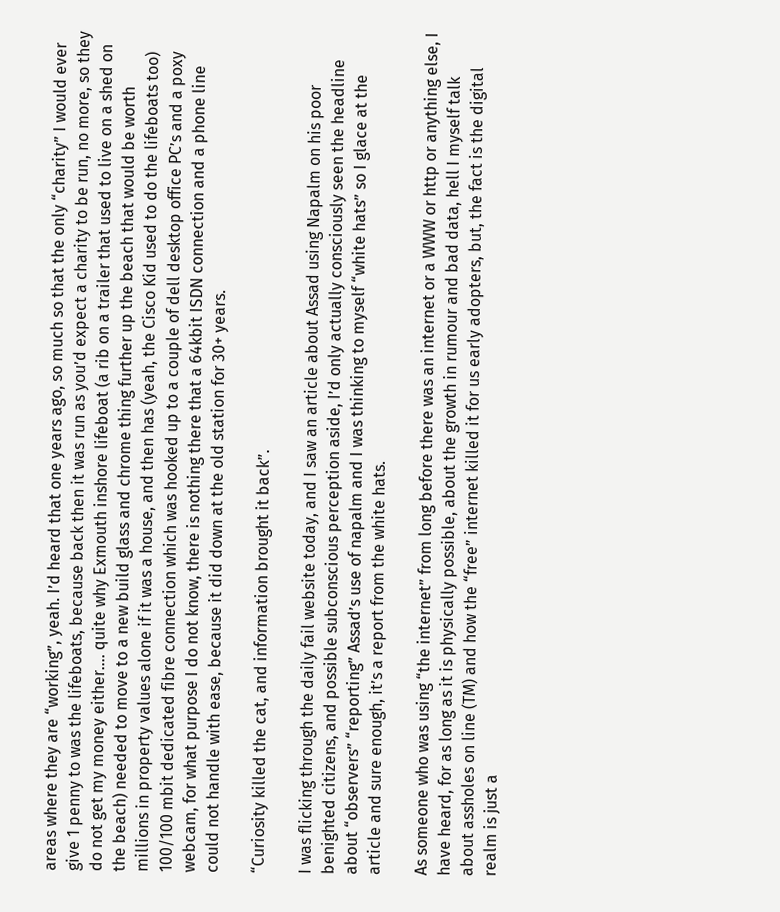areas where they are “working”, yeah. I’d heard that one years ago, so much so that the only “charity” I would ever give 1 penny to was the lifeboats, because back then it was run as you’d expect a charity to be run, no more, so they do not get my money either…. quite why Exmouth inshore lifeboat (a rib on a trailer that used to live on a shed on the beach) needed to move to a new build glass and chrome thing further up the beach that would be worth millions in property values alone if it was a house, and then has (yeah, the Cisco Kid used to do the lifeboats too) 100/100 mbit dedicated fibre connection which was hooked up to a couple of dell desktop office PC’s and a poxy webcam, for what purpose I do not know, there is nothing there that a 64kbit ISDN connection and a phone line could not handle with ease, because it did down at the old station for 30+ years.

“Curiosity killed the cat, and information brought it back”.

I was flicking through the daily fail website today, and I saw an article about Assad using Napalm on his poor benighted citizens, and possible subconscious perception aside, I’d only actually consciously seen the headline about “observers” “reporting” Assad’s use of napalm and I was thinking to myself “white hats” so I glace at the article and sure enough, it’s a report from the white hats.

As someone who was using “the internet” from long before there was an internet or a WWW or http or anything else, I have heard, for as long as it is physically possible, about the growth in rumour and bad data, hell I myself talk about assholes on line (TM) and how the “free” internet killed it for us early adopters, but, the fact is the digital realm is just a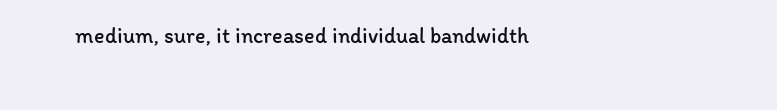medium, sure, it increased individual bandwidth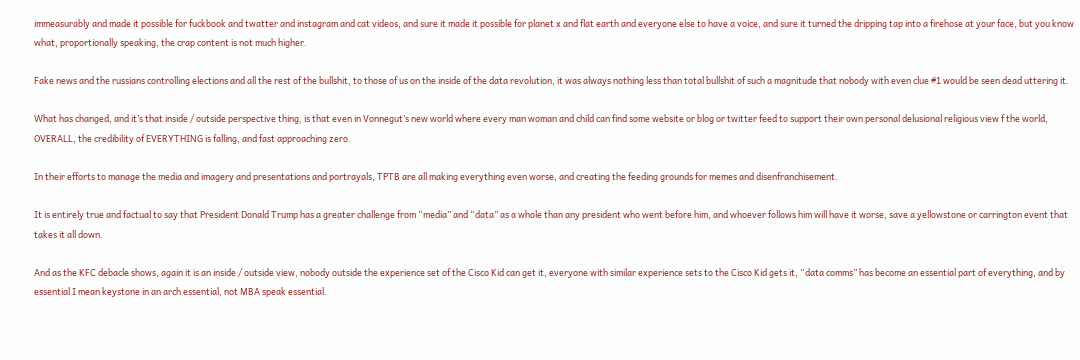immeasurably and made it possible for fuckbook and twatter and instagram and cat videos, and sure it made it possible for planet x and flat earth and everyone else to have a voice, and sure it turned the dripping tap into a firehose at your face, but you know what, proportionally speaking, the crap content is not much higher.

Fake news and the russians controlling elections and all the rest of the bullshit, to those of us on the inside of the data revolution, it was always nothing less than total bullshit of such a magnitude that nobody with even clue #1 would be seen dead uttering it.

What has changed, and it’s that inside / outside perspective thing, is that even in Vonnegut’s new world where every man woman and child can find some website or blog or twitter feed to support their own personal delusional religious view f the world, OVERALL, the credibility of EVERYTHING is falling, and fast approaching zero.

In their efforts to manage the media and imagery and presentations and portrayals, TPTB are all making everything even worse, and creating the feeding grounds for memes and disenfranchisement.

It is entirely true and factual to say that President Donald Trump has a greater challenge from “media” and “data” as a whole than any president who went before him, and whoever follows him will have it worse, save a yellowstone or carrington event that takes it all down.

And as the KFC debacle shows, again it is an inside / outside view, nobody outside the experience set of the Cisco Kid can get it, everyone with similar experience sets to the Cisco Kid gets it, “data comms” has become an essential part of everything, and by essential I mean keystone in an arch essential, not MBA speak essential.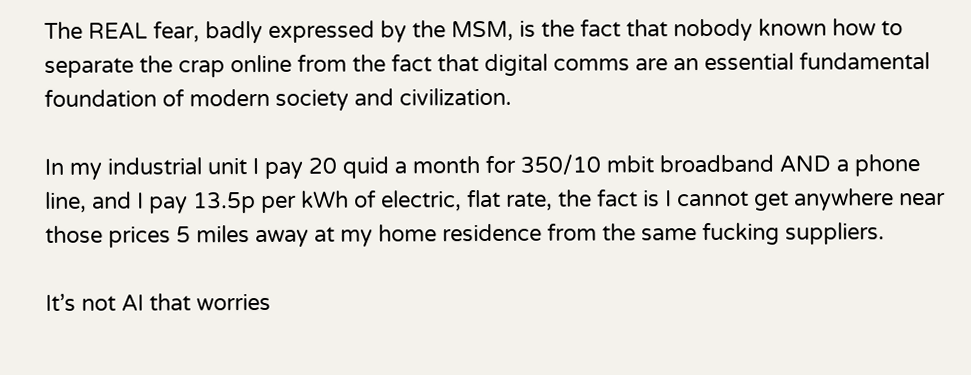The REAL fear, badly expressed by the MSM, is the fact that nobody known how to separate the crap online from the fact that digital comms are an essential fundamental foundation of modern society and civilization.

In my industrial unit I pay 20 quid a month for 350/10 mbit broadband AND a phone line, and I pay 13.5p per kWh of electric, flat rate, the fact is I cannot get anywhere near those prices 5 miles away at my home residence from the same fucking suppliers.

It’s not AI that worries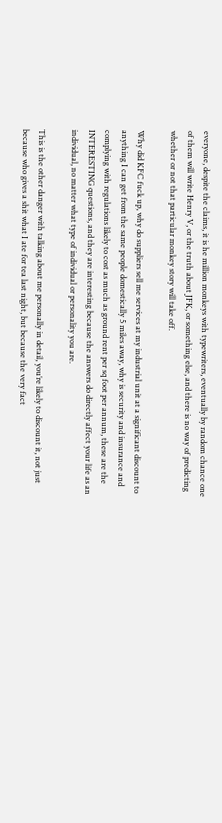everyone, despite the claims, it is he million monkeys with typewriters, eventually by random chance one of them will write Henry V, or the truth about JFK, or something else, and there is no way of predicting whether or not that particular monkey story will take off.

Why did KFC fuck up, why do suppliers sell me services at my industrial unit at a significant discount to anything I can get from the same people domestically 5 miles away, why is security and insurance and complying with regulations likely to cost as much as ground rent per sq foot per annum, these are the INTERESTING questions, and they are interesting because the answers do directly affect your life as an individual, no matter what type of individual or personality you are.

This is the other danger with talking about me personally in detail, you’re likely to discount it, not just because who gives a shit what I ate for tea last night, but because the very fact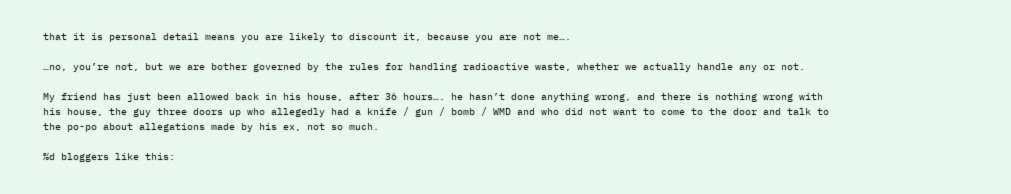that it is personal detail means you are likely to discount it, because you are not me….

…no, you’re not, but we are bother governed by the rules for handling radioactive waste, whether we actually handle any or not.

My friend has just been allowed back in his house, after 36 hours…. he hasn’t done anything wrong, and there is nothing wrong with his house, the guy three doors up who allegedly had a knife / gun / bomb / WMD and who did not want to come to the door and talk to the po-po about allegations made by his ex, not so much.

%d bloggers like this: